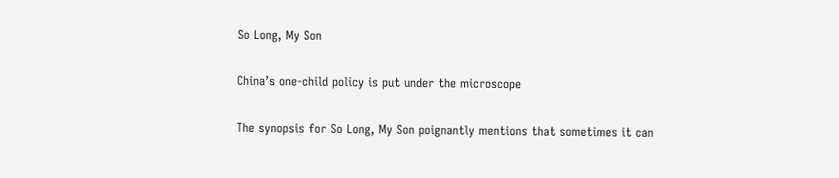So Long, My Son

China’s one-child policy is put under the microscope

The synopsis for So Long, My Son poignantly mentions that sometimes it can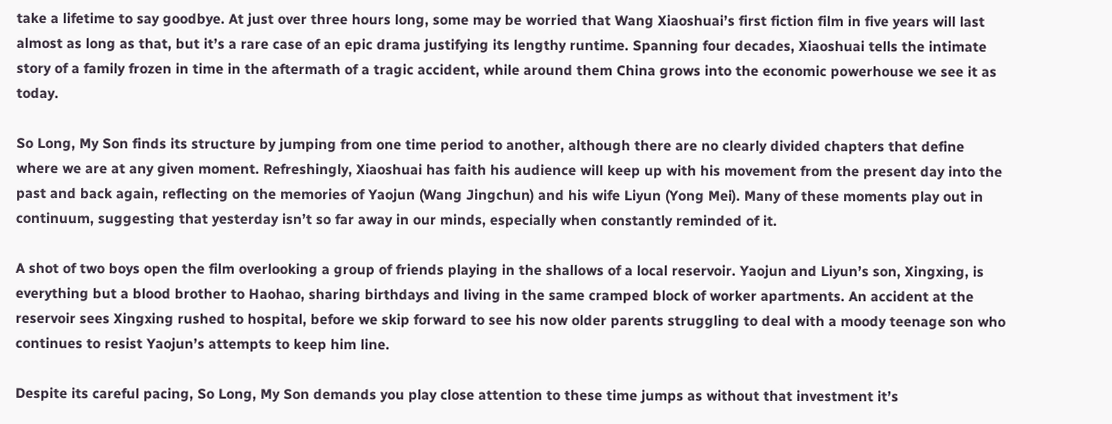take a lifetime to say goodbye. At just over three hours long, some may be worried that Wang Xiaoshuai’s first fiction film in five years will last almost as long as that, but it’s a rare case of an epic drama justifying its lengthy runtime. Spanning four decades, Xiaoshuai tells the intimate story of a family frozen in time in the aftermath of a tragic accident, while around them China grows into the economic powerhouse we see it as today.

So Long, My Son finds its structure by jumping from one time period to another, although there are no clearly divided chapters that define where we are at any given moment. Refreshingly, Xiaoshuai has faith his audience will keep up with his movement from the present day into the past and back again, reflecting on the memories of Yaojun (Wang Jingchun) and his wife Liyun (Yong Mei). Many of these moments play out in continuum, suggesting that yesterday isn’t so far away in our minds, especially when constantly reminded of it.

A shot of two boys open the film overlooking a group of friends playing in the shallows of a local reservoir. Yaojun and Liyun’s son, Xingxing, is everything but a blood brother to Haohao, sharing birthdays and living in the same cramped block of worker apartments. An accident at the reservoir sees Xingxing rushed to hospital, before we skip forward to see his now older parents struggling to deal with a moody teenage son who continues to resist Yaojun’s attempts to keep him line.

Despite its careful pacing, So Long, My Son demands you play close attention to these time jumps as without that investment it’s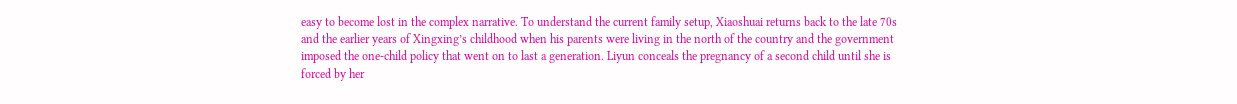easy to become lost in the complex narrative. To understand the current family setup, Xiaoshuai returns back to the late 70s and the earlier years of Xingxing’s childhood when his parents were living in the north of the country and the government imposed the one-child policy that went on to last a generation. Liyun conceals the pregnancy of a second child until she is forced by her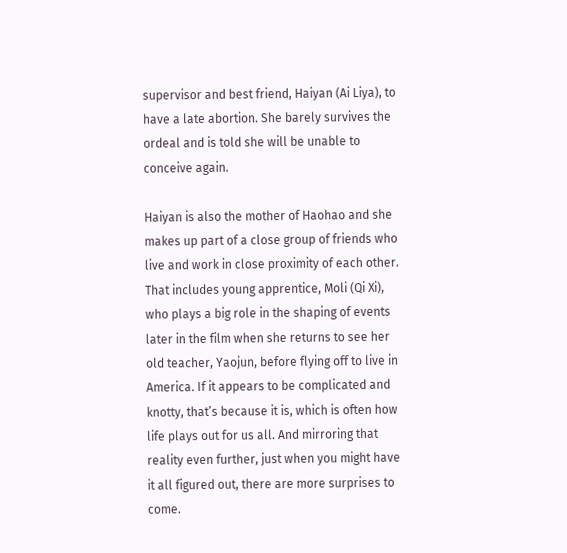supervisor and best friend, Haiyan (Ai Liya), to have a late abortion. She barely survives the ordeal and is told she will be unable to conceive again.

Haiyan is also the mother of Haohao and she makes up part of a close group of friends who live and work in close proximity of each other. That includes young apprentice, Moli (Qi Xi), who plays a big role in the shaping of events later in the film when she returns to see her old teacher, Yaojun, before flying off to live in America. If it appears to be complicated and knotty, that’s because it is, which is often how life plays out for us all. And mirroring that reality even further, just when you might have it all figured out, there are more surprises to come.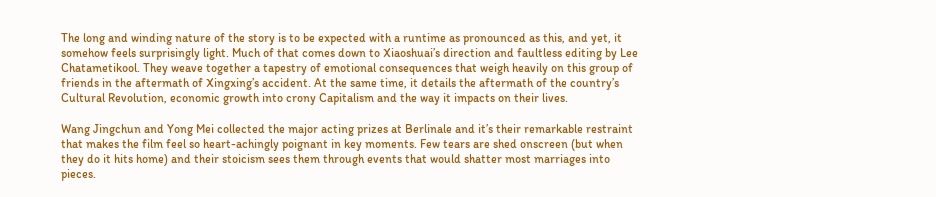The long and winding nature of the story is to be expected with a runtime as pronounced as this, and yet, it somehow feels surprisingly light. Much of that comes down to Xiaoshuai’s direction and faultless editing by Lee Chatametikool. They weave together a tapestry of emotional consequences that weigh heavily on this group of friends in the aftermath of Xingxing’s accident. At the same time, it details the aftermath of the country’s Cultural Revolution, economic growth into crony Capitalism and the way it impacts on their lives.

Wang Jingchun and Yong Mei collected the major acting prizes at Berlinale and it’s their remarkable restraint that makes the film feel so heart-achingly poignant in key moments. Few tears are shed onscreen (but when they do it hits home) and their stoicism sees them through events that would shatter most marriages into pieces.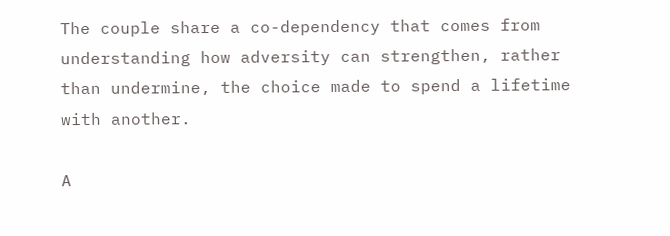The couple share a co-dependency that comes from understanding how adversity can strengthen, rather than undermine, the choice made to spend a lifetime with another.

A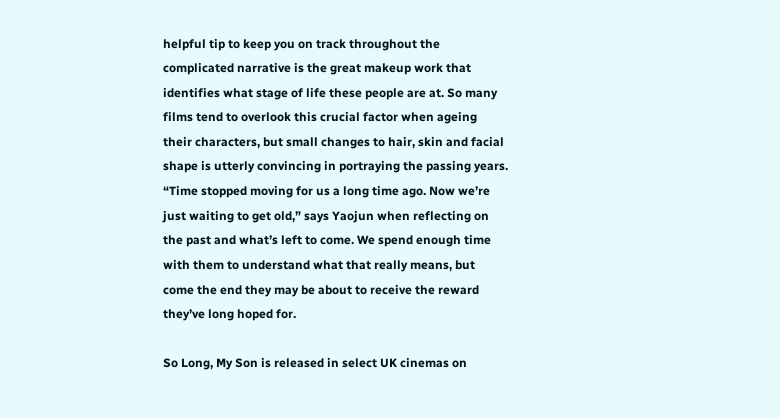helpful tip to keep you on track throughout the complicated narrative is the great makeup work that identifies what stage of life these people are at. So many films tend to overlook this crucial factor when ageing their characters, but small changes to hair, skin and facial shape is utterly convincing in portraying the passing years. “Time stopped moving for us a long time ago. Now we’re just waiting to get old,” says Yaojun when reflecting on the past and what’s left to come. We spend enough time with them to understand what that really means, but come the end they may be about to receive the reward they’ve long hoped for.

So Long, My Son is released in select UK cinemas on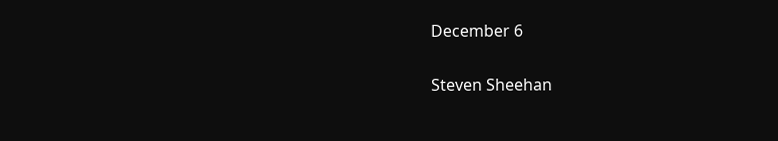December 6

Steven Sheehan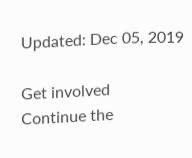Updated: Dec 05, 2019

Get involved
Continue the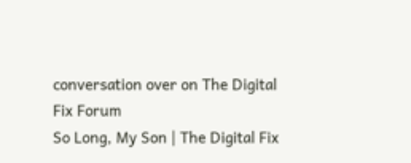conversation over on The Digital Fix Forum
So Long, My Son | The Digital Fix